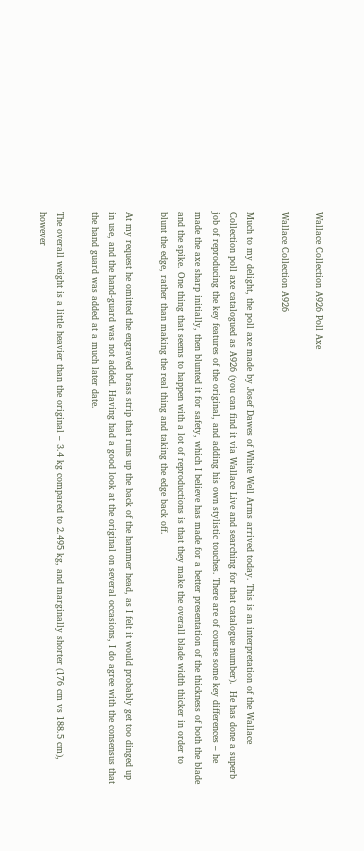Wallace Collection A926 Poll Axe

Wallace Collection A926

Much to my delight, the poll axe made by Josef Dawes of White Well Arms arrived today. This is an interpretation of the Wallace Collection poll axe catalogued as A926 (you can find it via Wallace Live and searching for that catalogue number).  He has done a superb job of reproducing the key features of the original, and adding his own stylistic touches. There are of course some key differences – he made the axe sharp initially, then blunted it for safety, which I believe has made for a better presentation of the thickness of both the blade and the spike. One thing that seems to happen with a lot of reproductions is that they make the overall blade width thicker in order to blunt the edge, rather than making the real thing and taking the edge back off.

At my request he omitted the engraved brass strip that runs up the back of the hammer head, as I felt it would probably get too dinged up in use, and the hand-guard was not added. Having had a good look at the original on several occasions, I do agree with the consensus that the hand guard was added at a much later date.

The overall weight is a little heavier than the original – 3.4 kg compared to 2.495 kg, and marginally shorter (176 cm vs 188.5 cm), however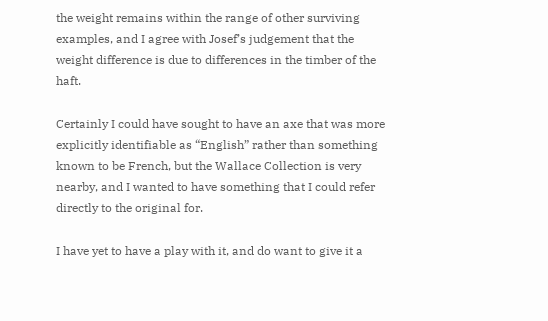the weight remains within the range of other surviving examples, and I agree with Josef’s judgement that the weight difference is due to differences in the timber of the haft.

Certainly I could have sought to have an axe that was more explicitly identifiable as “English” rather than something known to be French, but the Wallace Collection is very nearby, and I wanted to have something that I could refer directly to the original for.

I have yet to have a play with it, and do want to give it a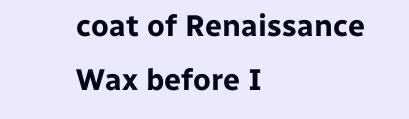coat of Renaissance Wax before I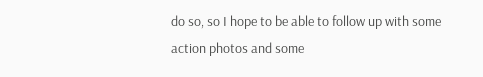do so, so I hope to be able to follow up with some action photos and some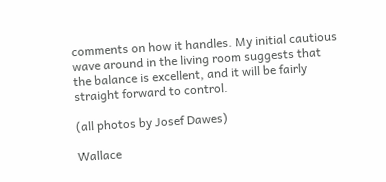comments on how it handles. My initial cautious wave around in the living room suggests that the balance is excellent, and it will be fairly straight forward to control.

(all photos by Josef Dawes)

Wallace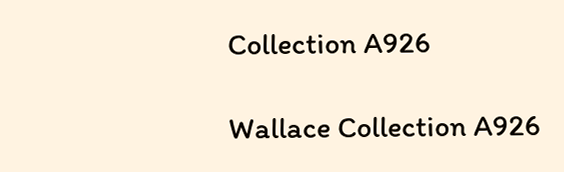Collection A926

Wallace Collection A926